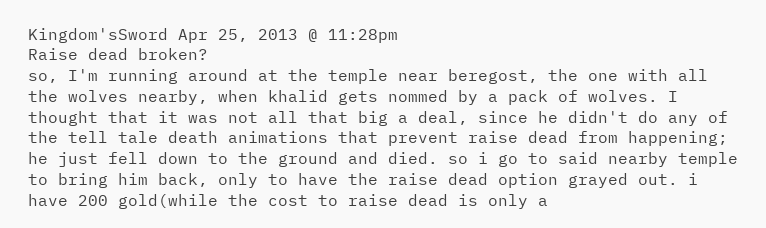Kingdom'sSword Apr 25, 2013 @ 11:28pm
Raise dead broken?
so, I'm running around at the temple near beregost, the one with all the wolves nearby, when khalid gets nommed by a pack of wolves. I thought that it was not all that big a deal, since he didn't do any of the tell tale death animations that prevent raise dead from happening; he just fell down to the ground and died. so i go to said nearby temple to bring him back, only to have the raise dead option grayed out. i have 200 gold(while the cost to raise dead is only a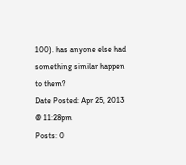100). has anyone else had something similar happen to them?
Date Posted: Apr 25, 2013 @ 11:28pm
Posts: 0